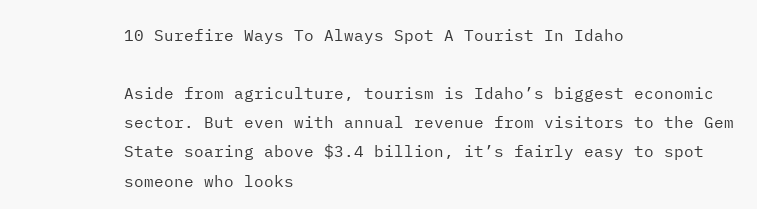10 Surefire Ways To Always Spot A Tourist In Idaho

Aside from agriculture, tourism is Idaho’s biggest economic sector. But even with annual revenue from visitors to the Gem State soaring above $3.4 billion, it’s fairly easy to spot someone who looks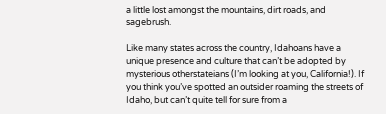a little lost amongst the mountains, dirt roads, and sagebrush.

Like many states across the country, Idahoans have a unique presence and culture that can’t be adopted by mysterious otherstateians (I’m looking at you, California!). If you think you’ve spotted an outsider roaming the streets of Idaho, but can’t quite tell for sure from a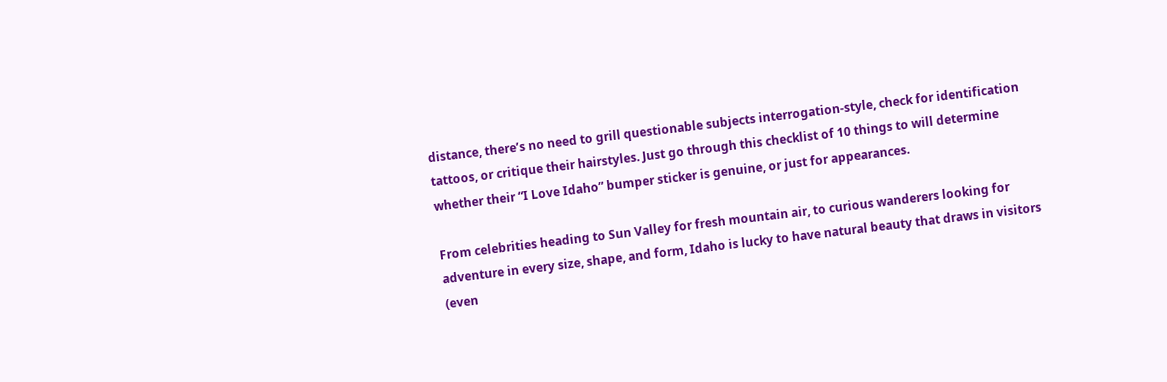distance, there’s no need to grill questionable subjects interrogation-style, check for identification tattoos, or critique their hairstyles. Just go through this checklist of 10 things to will determine whether their “I Love Idaho” bumper sticker is genuine, or just for appearances.

From celebrities heading to Sun Valley for fresh mountain air, to curious wanderers looking for adventure in every size, shape, and form, Idaho is lucky to have natural beauty that draws in visitors (even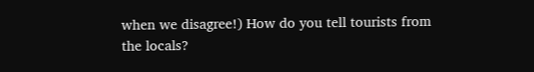when we disagree!) How do you tell tourists from the locals?